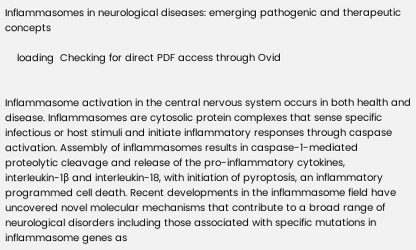Inflammasomes in neurological diseases: emerging pathogenic and therapeutic concepts

    loading  Checking for direct PDF access through Ovid


Inflammasome activation in the central nervous system occurs in both health and disease. Inflammasomes are cytosolic protein complexes that sense specific infectious or host stimuli and initiate inflammatory responses through caspase activation. Assembly of inflammasomes results in caspase-1-mediated proteolytic cleavage and release of the pro-inflammatory cytokines, interleukin-1β and interleukin-18, with initiation of pyroptosis, an inflammatory programmed cell death. Recent developments in the inflammasome field have uncovered novel molecular mechanisms that contribute to a broad range of neurological disorders including those associated with specific mutations in inflammasome genes as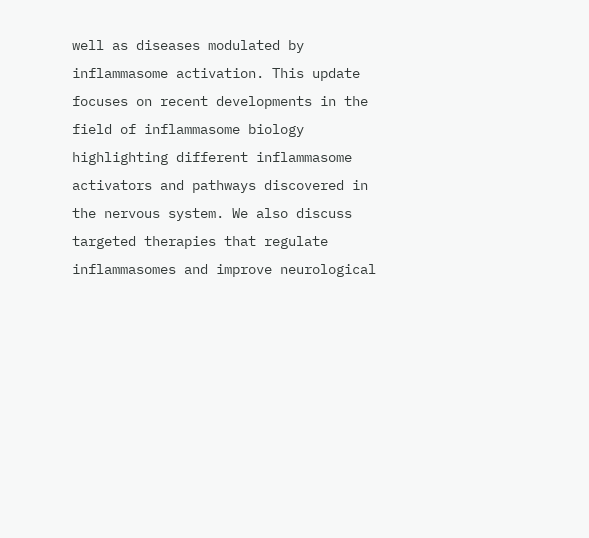well as diseases modulated by inflammasome activation. This update focuses on recent developments in the field of inflammasome biology highlighting different inflammasome activators and pathways discovered in the nervous system. We also discuss targeted therapies that regulate inflammasomes and improve neurological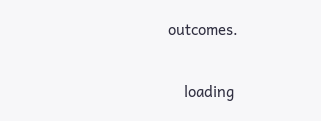outcomes.

    loading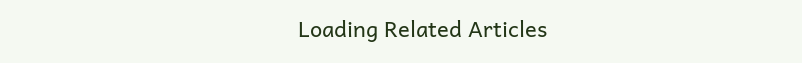Loading Related Articles